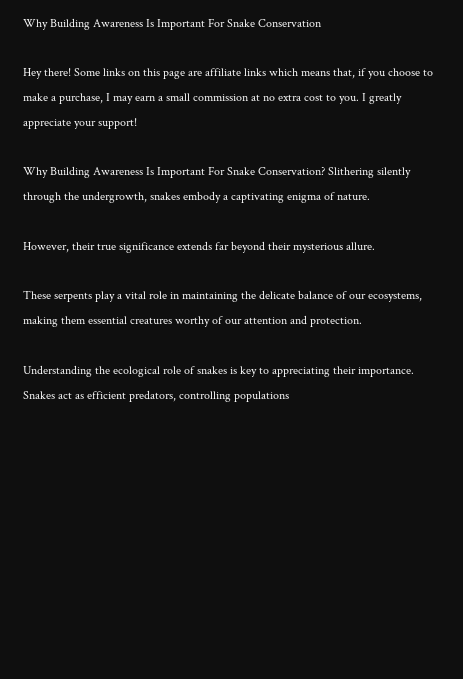Why Building Awareness Is Important For Snake Conservation

Hey there! Some links on this page are affiliate links which means that, if you choose to make a purchase, I may earn a small commission at no extra cost to you. I greatly appreciate your support!

Why Building Awareness Is Important For Snake Conservation? Slithering silently through the undergrowth, snakes embody a captivating enigma of nature.

However, their true significance extends far beyond their mysterious allure.

These serpents play a vital role in maintaining the delicate balance of our ecosystems, making them essential creatures worthy of our attention and protection.

Understanding the ecological role of snakes is key to appreciating their importance. Snakes act as efficient predators, controlling populations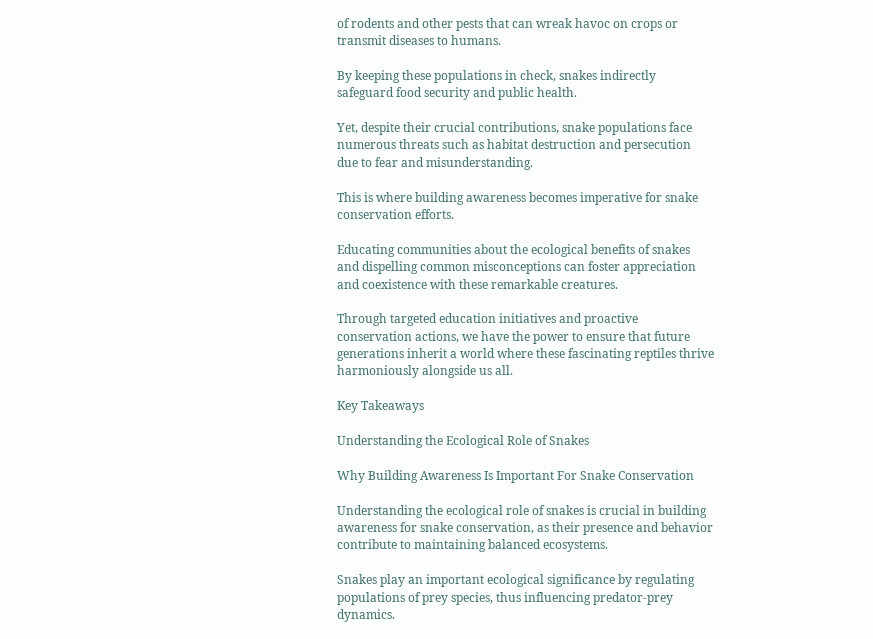of rodents and other pests that can wreak havoc on crops or transmit diseases to humans.

By keeping these populations in check, snakes indirectly safeguard food security and public health.

Yet, despite their crucial contributions, snake populations face numerous threats such as habitat destruction and persecution due to fear and misunderstanding.

This is where building awareness becomes imperative for snake conservation efforts.

Educating communities about the ecological benefits of snakes and dispelling common misconceptions can foster appreciation and coexistence with these remarkable creatures.

Through targeted education initiatives and proactive conservation actions, we have the power to ensure that future generations inherit a world where these fascinating reptiles thrive harmoniously alongside us all.

Key Takeaways

Understanding the Ecological Role of Snakes

Why Building Awareness Is Important For Snake Conservation

Understanding the ecological role of snakes is crucial in building awareness for snake conservation, as their presence and behavior contribute to maintaining balanced ecosystems.

Snakes play an important ecological significance by regulating populations of prey species, thus influencing predator-prey dynamics.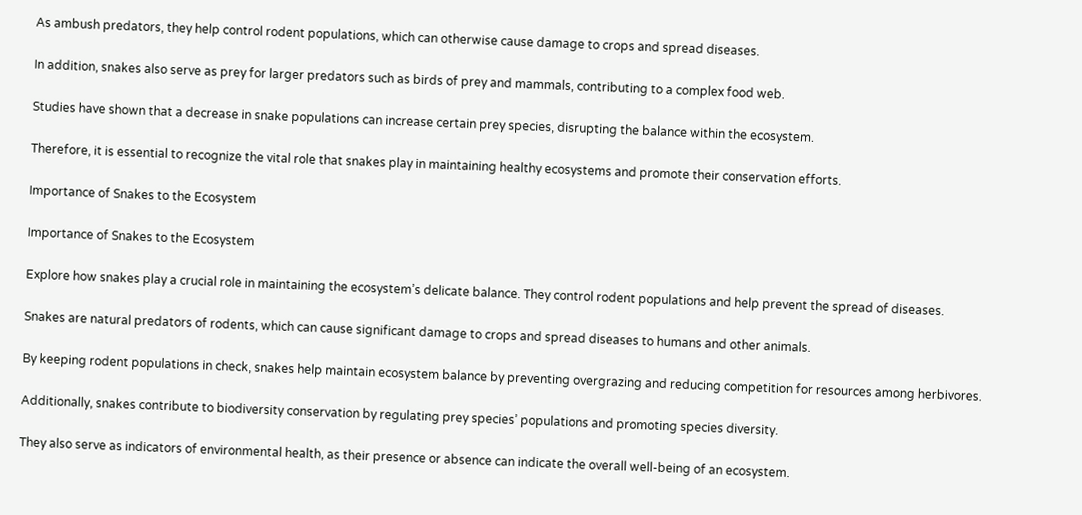As ambush predators, they help control rodent populations, which can otherwise cause damage to crops and spread diseases.

In addition, snakes also serve as prey for larger predators such as birds of prey and mammals, contributing to a complex food web.

Studies have shown that a decrease in snake populations can increase certain prey species, disrupting the balance within the ecosystem.

Therefore, it is essential to recognize the vital role that snakes play in maintaining healthy ecosystems and promote their conservation efforts.

Importance of Snakes to the Ecosystem

Importance of Snakes to the Ecosystem

Explore how snakes play a crucial role in maintaining the ecosystem’s delicate balance. They control rodent populations and help prevent the spread of diseases.

Snakes are natural predators of rodents, which can cause significant damage to crops and spread diseases to humans and other animals.

By keeping rodent populations in check, snakes help maintain ecosystem balance by preventing overgrazing and reducing competition for resources among herbivores.

Additionally, snakes contribute to biodiversity conservation by regulating prey species’ populations and promoting species diversity.

They also serve as indicators of environmental health, as their presence or absence can indicate the overall well-being of an ecosystem.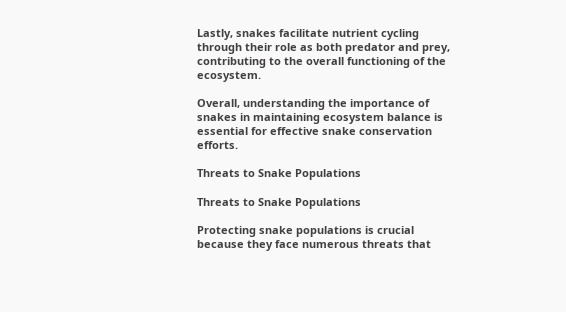Lastly, snakes facilitate nutrient cycling through their role as both predator and prey, contributing to the overall functioning of the ecosystem.

Overall, understanding the importance of snakes in maintaining ecosystem balance is essential for effective snake conservation efforts.

Threats to Snake Populations

Threats to Snake Populations

Protecting snake populations is crucial because they face numerous threats that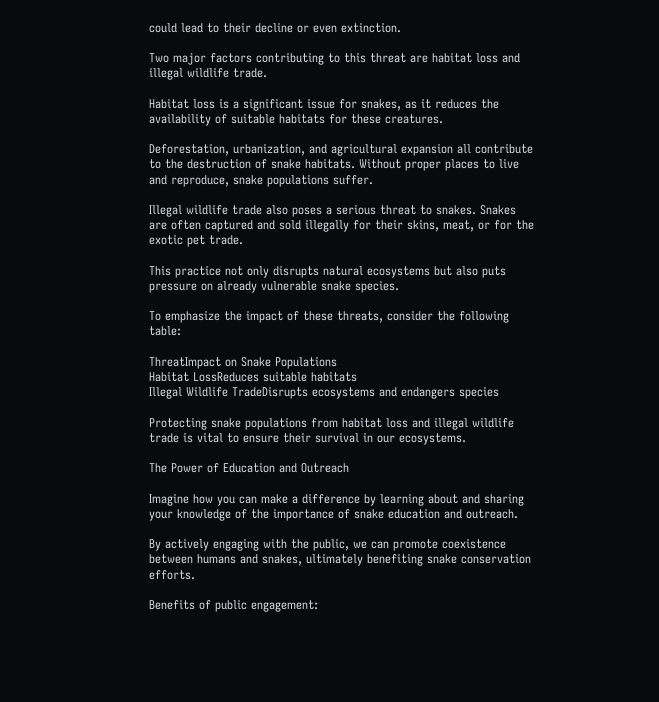could lead to their decline or even extinction.

Two major factors contributing to this threat are habitat loss and illegal wildlife trade.

Habitat loss is a significant issue for snakes, as it reduces the availability of suitable habitats for these creatures.

Deforestation, urbanization, and agricultural expansion all contribute to the destruction of snake habitats. Without proper places to live and reproduce, snake populations suffer.

Illegal wildlife trade also poses a serious threat to snakes. Snakes are often captured and sold illegally for their skins, meat, or for the exotic pet trade.

This practice not only disrupts natural ecosystems but also puts pressure on already vulnerable snake species.

To emphasize the impact of these threats, consider the following table:

ThreatImpact on Snake Populations
Habitat LossReduces suitable habitats
Illegal Wildlife TradeDisrupts ecosystems and endangers species

Protecting snake populations from habitat loss and illegal wildlife trade is vital to ensure their survival in our ecosystems.

The Power of Education and Outreach

Imagine how you can make a difference by learning about and sharing your knowledge of the importance of snake education and outreach.

By actively engaging with the public, we can promote coexistence between humans and snakes, ultimately benefiting snake conservation efforts.

Benefits of public engagement: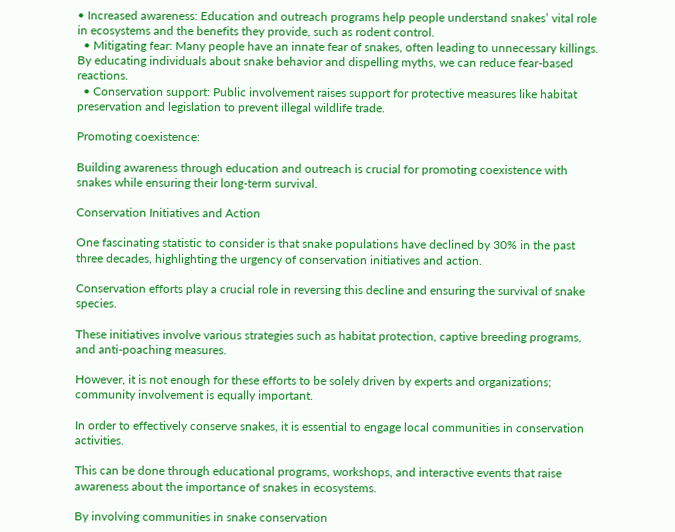• Increased awareness: Education and outreach programs help people understand snakes’ vital role in ecosystems and the benefits they provide, such as rodent control.
  • Mitigating fear: Many people have an innate fear of snakes, often leading to unnecessary killings. By educating individuals about snake behavior and dispelling myths, we can reduce fear-based reactions.
  • Conservation support: Public involvement raises support for protective measures like habitat preservation and legislation to prevent illegal wildlife trade.

Promoting coexistence:

Building awareness through education and outreach is crucial for promoting coexistence with snakes while ensuring their long-term survival.

Conservation Initiatives and Action

One fascinating statistic to consider is that snake populations have declined by 30% in the past three decades, highlighting the urgency of conservation initiatives and action.

Conservation efforts play a crucial role in reversing this decline and ensuring the survival of snake species.

These initiatives involve various strategies such as habitat protection, captive breeding programs, and anti-poaching measures.

However, it is not enough for these efforts to be solely driven by experts and organizations; community involvement is equally important.

In order to effectively conserve snakes, it is essential to engage local communities in conservation activities.

This can be done through educational programs, workshops, and interactive events that raise awareness about the importance of snakes in ecosystems.

By involving communities in snake conservation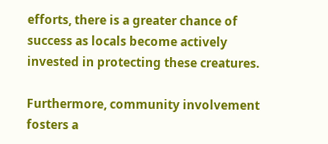efforts, there is a greater chance of success as locals become actively invested in protecting these creatures.

Furthermore, community involvement fosters a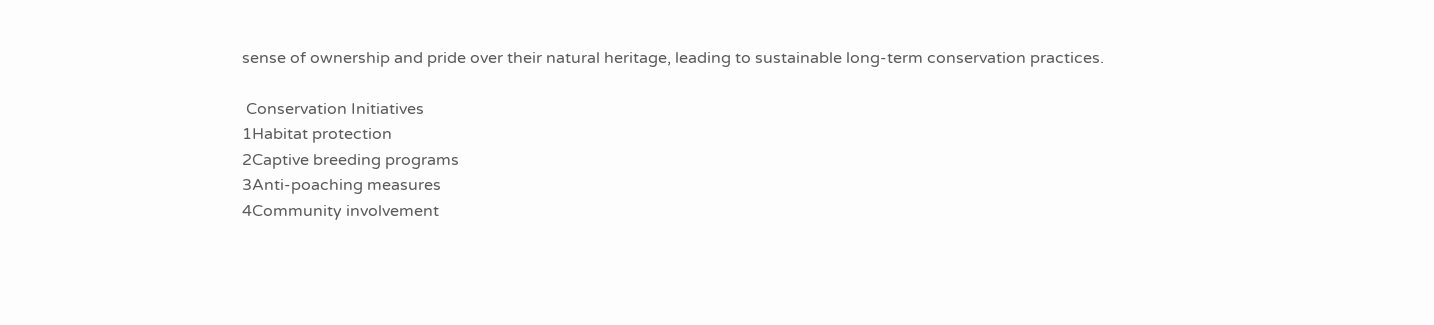sense of ownership and pride over their natural heritage, leading to sustainable long-term conservation practices.

 Conservation Initiatives
1Habitat protection
2Captive breeding programs
3Anti-poaching measures
4Community involvement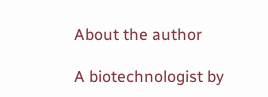About the author

A biotechnologist by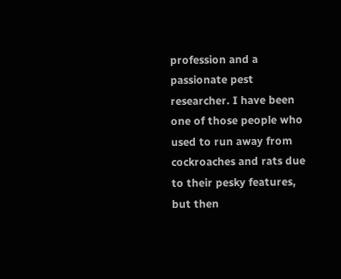profession and a passionate pest researcher. I have been one of those people who used to run away from cockroaches and rats due to their pesky features, but then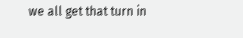we all get that turn in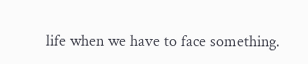life when we have to face something.